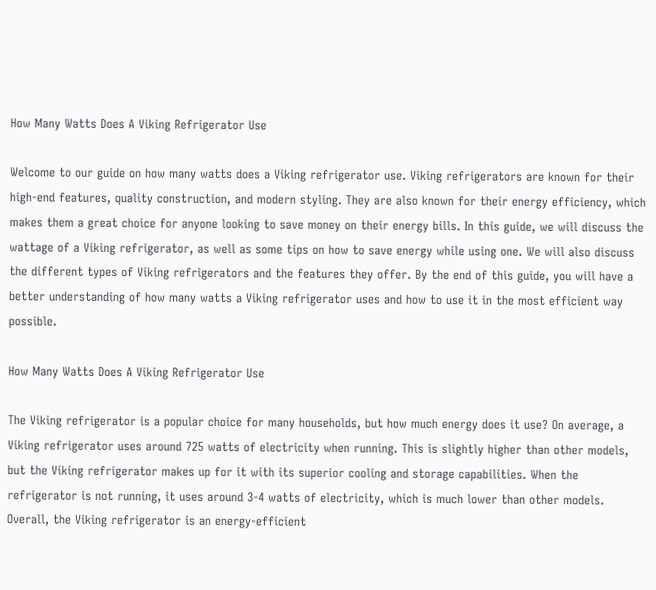How Many Watts Does A Viking Refrigerator Use

Welcome to our guide on how many watts does a Viking refrigerator use. Viking refrigerators are known for their high-end features, quality construction, and modern styling. They are also known for their energy efficiency, which makes them a great choice for anyone looking to save money on their energy bills. In this guide, we will discuss the wattage of a Viking refrigerator, as well as some tips on how to save energy while using one. We will also discuss the different types of Viking refrigerators and the features they offer. By the end of this guide, you will have a better understanding of how many watts a Viking refrigerator uses and how to use it in the most efficient way possible.

How Many Watts Does A Viking Refrigerator Use

The Viking refrigerator is a popular choice for many households, but how much energy does it use? On average, a Viking refrigerator uses around 725 watts of electricity when running. This is slightly higher than other models, but the Viking refrigerator makes up for it with its superior cooling and storage capabilities. When the refrigerator is not running, it uses around 3-4 watts of electricity, which is much lower than other models. Overall, the Viking refrigerator is an energy-efficient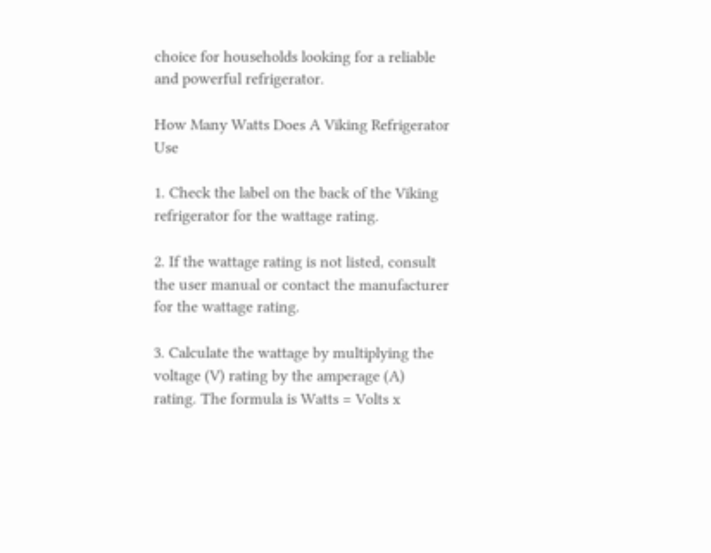choice for households looking for a reliable and powerful refrigerator.

How Many Watts Does A Viking Refrigerator Use

1. Check the label on the back of the Viking refrigerator for the wattage rating.

2. If the wattage rating is not listed, consult the user manual or contact the manufacturer for the wattage rating.

3. Calculate the wattage by multiplying the voltage (V) rating by the amperage (A) rating. The formula is Watts = Volts x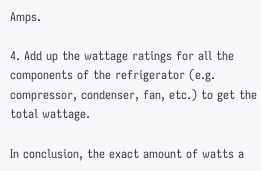Amps.

4. Add up the wattage ratings for all the components of the refrigerator (e.g. compressor, condenser, fan, etc.) to get the total wattage.

In conclusion, the exact amount of watts a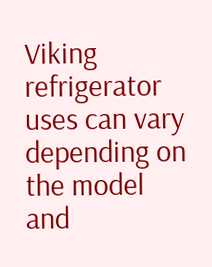Viking refrigerator uses can vary depending on the model and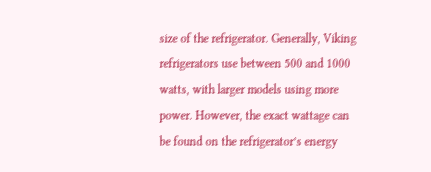size of the refrigerator. Generally, Viking refrigerators use between 500 and 1000 watts, with larger models using more power. However, the exact wattage can be found on the refrigerator’s energy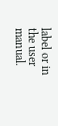label or in the user manual.